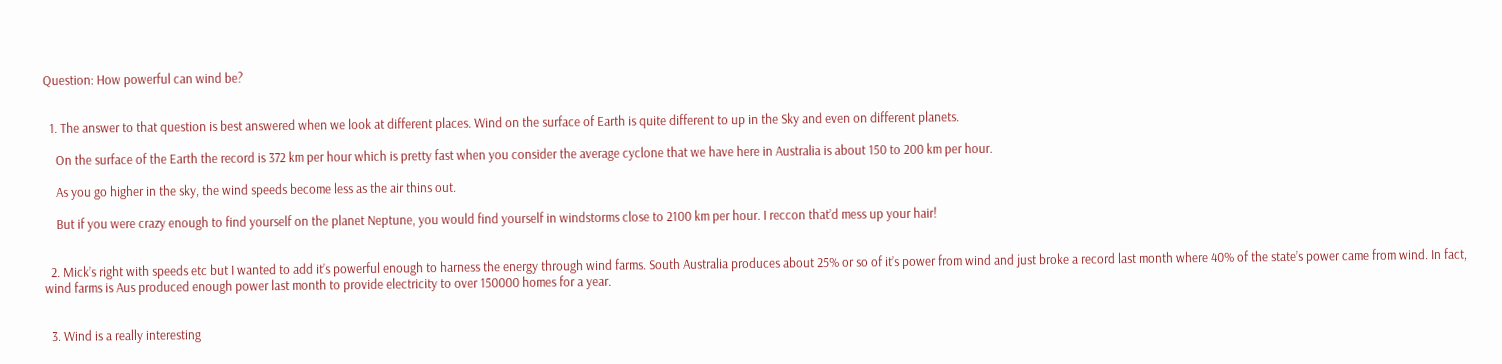Question: How powerful can wind be?


  1. The answer to that question is best answered when we look at different places. Wind on the surface of Earth is quite different to up in the Sky and even on different planets.

    On the surface of the Earth the record is 372 km per hour which is pretty fast when you consider the average cyclone that we have here in Australia is about 150 to 200 km per hour.

    As you go higher in the sky, the wind speeds become less as the air thins out.

    But if you were crazy enough to find yourself on the planet Neptune, you would find yourself in windstorms close to 2100 km per hour. I reccon that’d mess up your hair!


  2. Mick’s right with speeds etc but I wanted to add it’s powerful enough to harness the energy through wind farms. South Australia produces about 25% or so of it’s power from wind and just broke a record last month where 40% of the state’s power came from wind. In fact, wind farms is Aus produced enough power last month to provide electricity to over 150000 homes for a year.


  3. Wind is a really interesting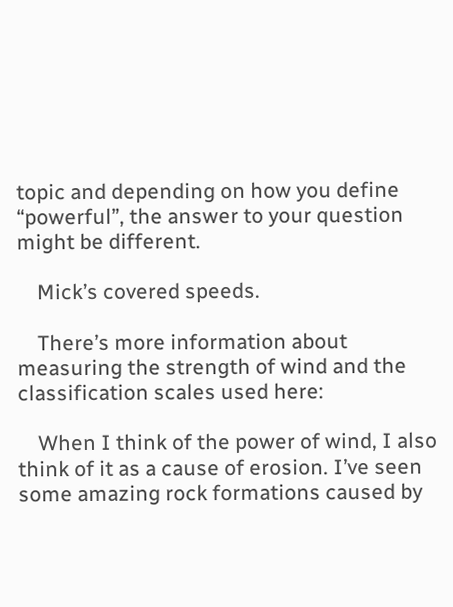topic and depending on how you define “powerful”, the answer to your question might be different.

    Mick’s covered speeds.

    There’s more information about measuring the strength of wind and the classification scales used here:

    When I think of the power of wind, I also think of it as a cause of erosion. I’ve seen some amazing rock formations caused by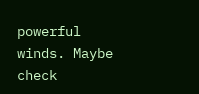powerful winds. Maybe check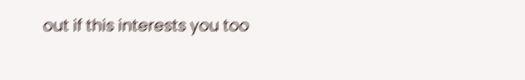out if this interests you too